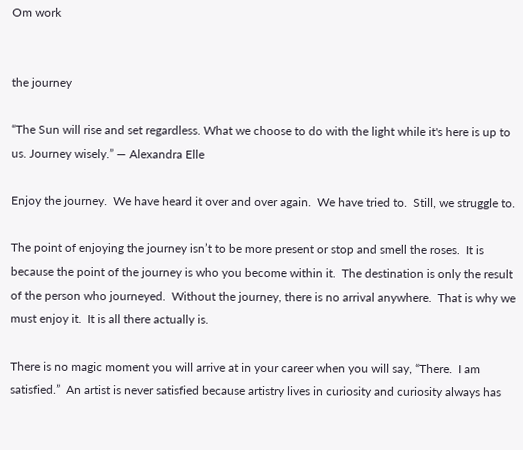Om work


the journey

“The Sun will rise and set regardless. What we choose to do with the light while it's here is up to us. Journey wisely.” ― Alexandra Elle

Enjoy the journey.  We have heard it over and over again.  We have tried to.  Still, we struggle to.

The point of enjoying the journey isn’t to be more present or stop and smell the roses.  It is because the point of the journey is who you become within it.  The destination is only the result of the person who journeyed.  Without the journey, there is no arrival anywhere.  That is why we must enjoy it.  It is all there actually is.

There is no magic moment you will arrive at in your career when you will say, “There.  I am satisfied.”  An artist is never satisfied because artistry lives in curiosity and curiosity always has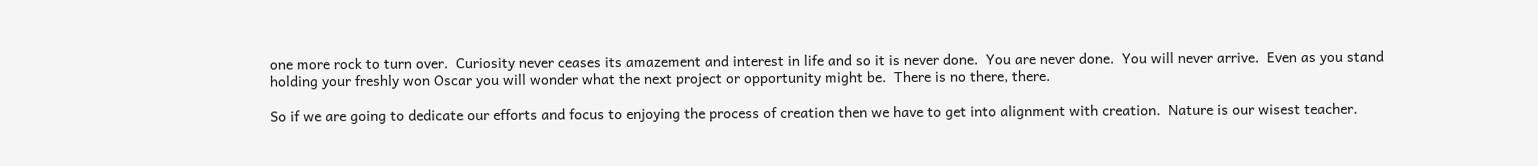one more rock to turn over.  Curiosity never ceases its amazement and interest in life and so it is never done.  You are never done.  You will never arrive.  Even as you stand holding your freshly won Oscar you will wonder what the next project or opportunity might be.  There is no there, there.

So if we are going to dedicate our efforts and focus to enjoying the process of creation then we have to get into alignment with creation.  Nature is our wisest teacher.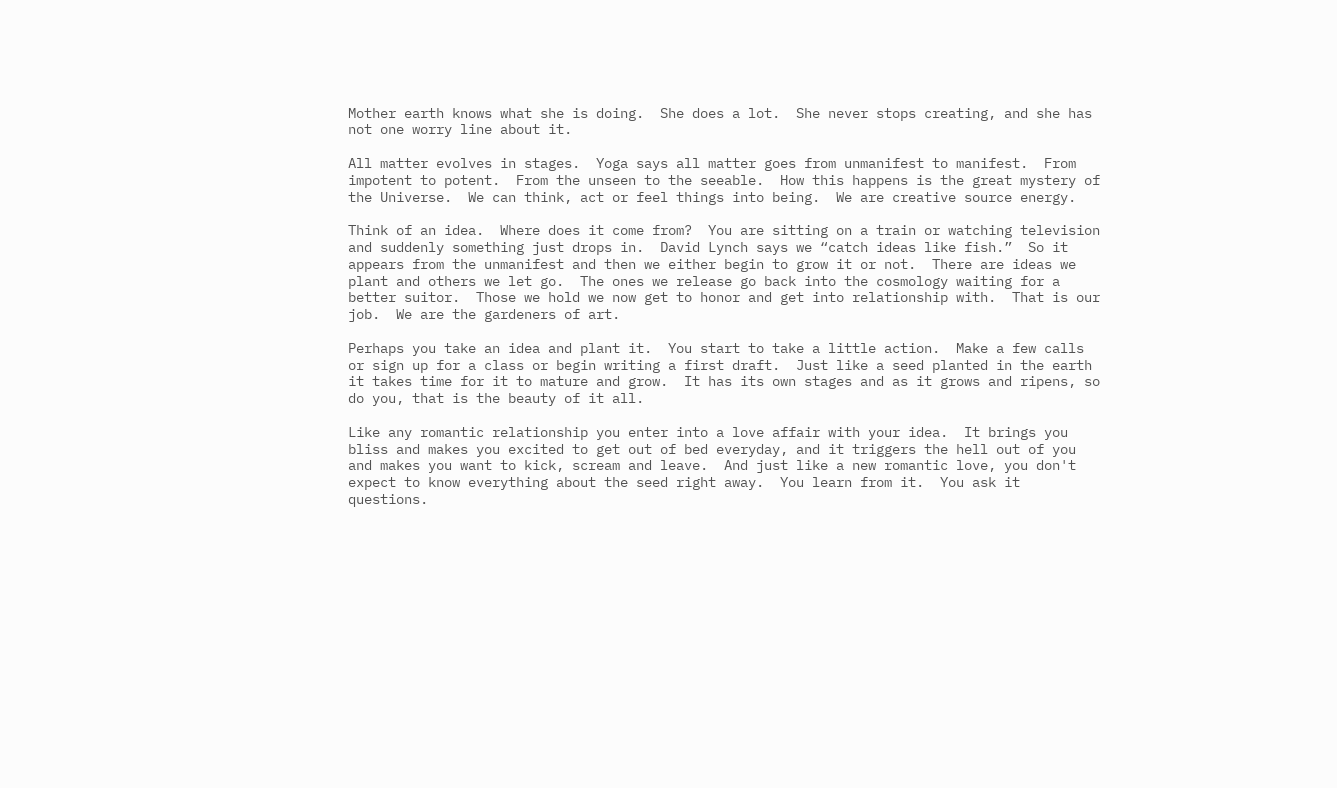Mother earth knows what she is doing.  She does a lot.  She never stops creating, and she has not one worry line about it.

All matter evolves in stages.  Yoga says all matter goes from unmanifest to manifest.  From impotent to potent.  From the unseen to the seeable.  How this happens is the great mystery of the Universe.  We can think, act or feel things into being.  We are creative source energy.

Think of an idea.  Where does it come from?  You are sitting on a train or watching television and suddenly something just drops in.  David Lynch says we “catch ideas like fish.”  So it appears from the unmanifest and then we either begin to grow it or not.  There are ideas we plant and others we let go.  The ones we release go back into the cosmology waiting for a better suitor.  Those we hold we now get to honor and get into relationship with.  That is our job.  We are the gardeners of art.

Perhaps you take an idea and plant it.  You start to take a little action.  Make a few calls or sign up for a class or begin writing a first draft.  Just like a seed planted in the earth it takes time for it to mature and grow.  It has its own stages and as it grows and ripens, so do you, that is the beauty of it all.

Like any romantic relationship you enter into a love affair with your idea.  It brings you bliss and makes you excited to get out of bed everyday, and it triggers the hell out of you and makes you want to kick, scream and leave.  And just like a new romantic love, you don't expect to know everything about the seed right away.  You learn from it.  You ask it questions.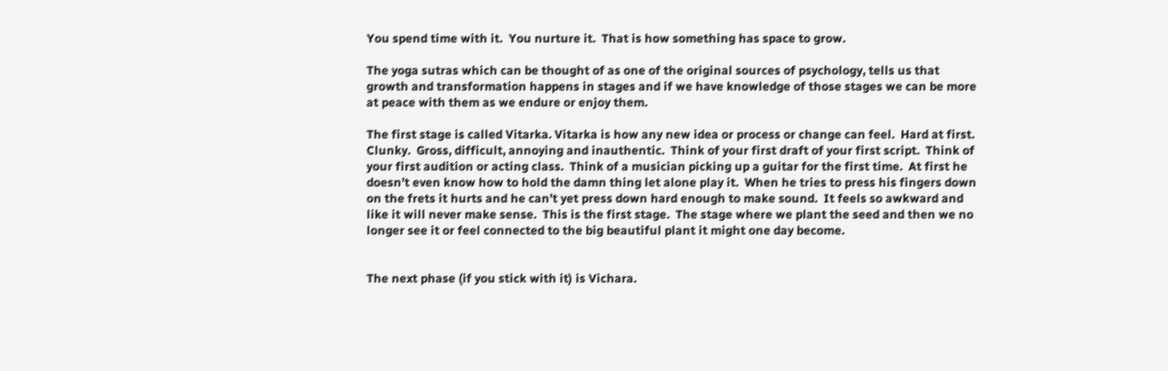You spend time with it.  You nurture it.  That is how something has space to grow.

The yoga sutras which can be thought of as one of the original sources of psychology, tells us that growth and transformation happens in stages and if we have knowledge of those stages we can be more at peace with them as we endure or enjoy them.

The first stage is called Vitarka. Vitarka is how any new idea or process or change can feel.  Hard at first.  Clunky.  Gross, difficult, annoying and inauthentic.  Think of your first draft of your first script.  Think of your first audition or acting class.  Think of a musician picking up a guitar for the first time.  At first he doesn’t even know how to hold the damn thing let alone play it.  When he tries to press his fingers down on the frets it hurts and he can’t yet press down hard enough to make sound.  It feels so awkward and like it will never make sense.  This is the first stage.  The stage where we plant the seed and then we no longer see it or feel connected to the big beautiful plant it might one day become.


The next phase (if you stick with it) is Vichara.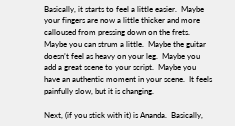Basically, it starts to feel a little easier.  Maybe your fingers are now a little thicker and more calloused from pressing down on the frets.  Maybe you can strum a little.  Maybe the guitar doesn’t feel as heavy on your leg.  Maybe you add a great scene to your script.  Maybe you have an authentic moment in your scene.  It feels painfully slow, but it is changing.

Next, (if you stick with it) is Ananda.  Basically,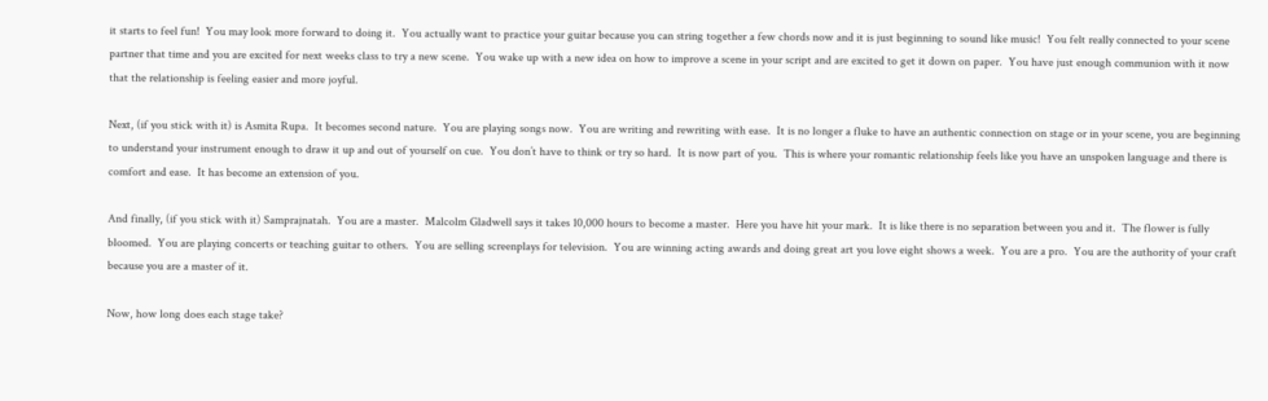it starts to feel fun!  You may look more forward to doing it.  You actually want to practice your guitar because you can string together a few chords now and it is just beginning to sound like music!  You felt really connected to your scene partner that time and you are excited for next weeks class to try a new scene.  You wake up with a new idea on how to improve a scene in your script and are excited to get it down on paper.  You have just enough communion with it now that the relationship is feeling easier and more joyful.

Next, (if you stick with it) is Asmita Rupa.  It becomes second nature.  You are playing songs now.  You are writing and rewriting with ease.  It is no longer a fluke to have an authentic connection on stage or in your scene, you are beginning to understand your instrument enough to draw it up and out of yourself on cue.  You don’t have to think or try so hard.  It is now part of you.  This is where your romantic relationship feels like you have an unspoken language and there is comfort and ease.  It has become an extension of you.

And finally, (if you stick with it) Samprajnatah.  You are a master.  Malcolm Gladwell says it takes 10,000 hours to become a master.  Here you have hit your mark.  It is like there is no separation between you and it.  The flower is fully bloomed.  You are playing concerts or teaching guitar to others.  You are selling screenplays for television.  You are winning acting awards and doing great art you love eight shows a week.  You are a pro.  You are the authority of your craft because you are a master of it.

Now, how long does each stage take?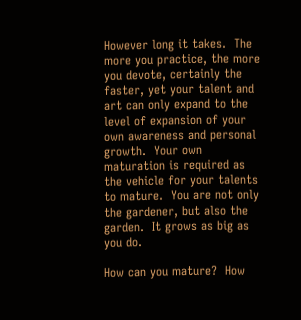However long it takes.  The more you practice, the more you devote, certainly the faster, yet your talent and art can only expand to the level of expansion of your own awareness and personal growth.  Your own maturation is required as the vehicle for your talents to mature.  You are not only the gardener, but also the garden.  It grows as big as you do.

How can you mature?  How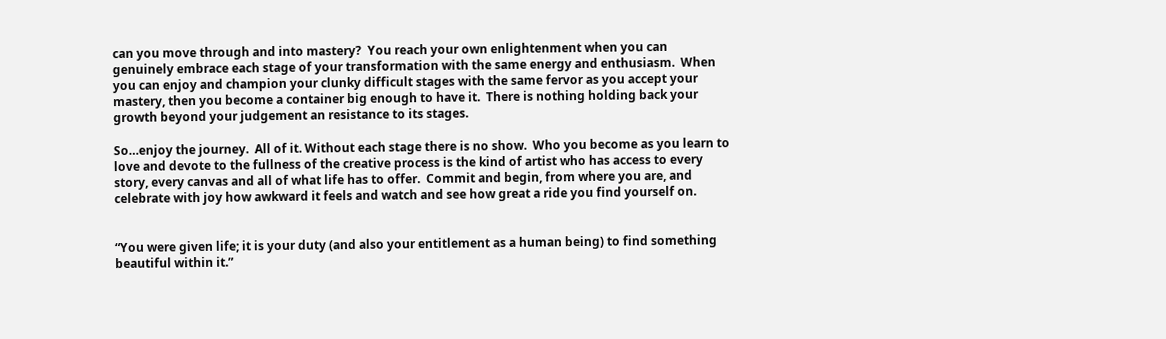can you move through and into mastery?  You reach your own enlightenment when you can genuinely embrace each stage of your transformation with the same energy and enthusiasm.  When you can enjoy and champion your clunky difficult stages with the same fervor as you accept your mastery, then you become a container big enough to have it.  There is nothing holding back your growth beyond your judgement an resistance to its stages.

So…enjoy the journey.  All of it. Without each stage there is no show.  Who you become as you learn to love and devote to the fullness of the creative process is the kind of artist who has access to every story, every canvas and all of what life has to offer.  Commit and begin, from where you are, and celebrate with joy how awkward it feels and watch and see how great a ride you find yourself on.


“You were given life; it is your duty (and also your entitlement as a human being) to find something beautiful within it.”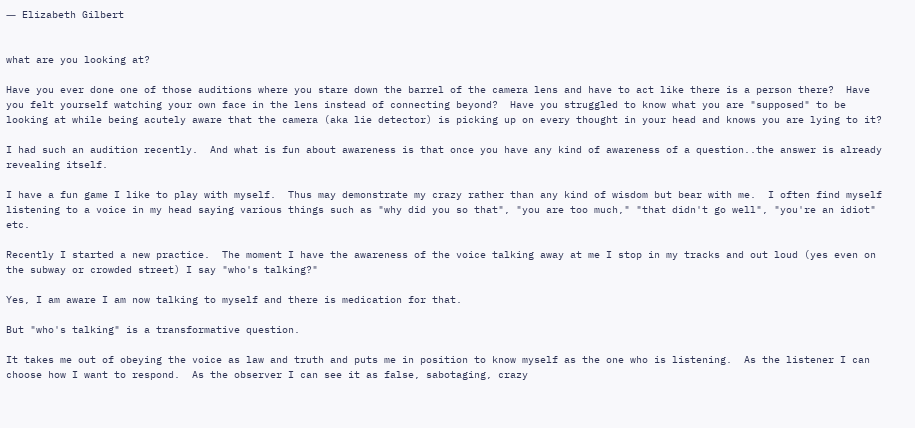― Elizabeth Gilbert


what are you looking at?

Have you ever done one of those auditions where you stare down the barrel of the camera lens and have to act like there is a person there?  Have you felt yourself watching your own face in the lens instead of connecting beyond?  Have you struggled to know what you are "supposed" to be looking at while being acutely aware that the camera (aka lie detector) is picking up on every thought in your head and knows you are lying to it?

I had such an audition recently.  And what is fun about awareness is that once you have any kind of awareness of a question..the answer is already revealing itself.

I have a fun game I like to play with myself.  Thus may demonstrate my crazy rather than any kind of wisdom but bear with me.  I often find myself listening to a voice in my head saying various things such as "why did you so that", "you are too much," "that didn't go well", "you're an idiot" etc.

Recently I started a new practice.  The moment I have the awareness of the voice talking away at me I stop in my tracks and out loud (yes even on the subway or crowded street) I say "who's talking?"

Yes, I am aware I am now talking to myself and there is medication for that.

But "who's talking" is a transformative question.

It takes me out of obeying the voice as law and truth and puts me in position to know myself as the one who is listening.  As the listener I can choose how I want to respond.  As the observer I can see it as false, sabotaging, crazy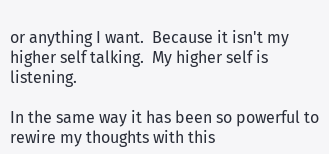or anything I want.  Because it isn't my higher self talking.  My higher self is listening.

In the same way it has been so powerful to rewire my thoughts with this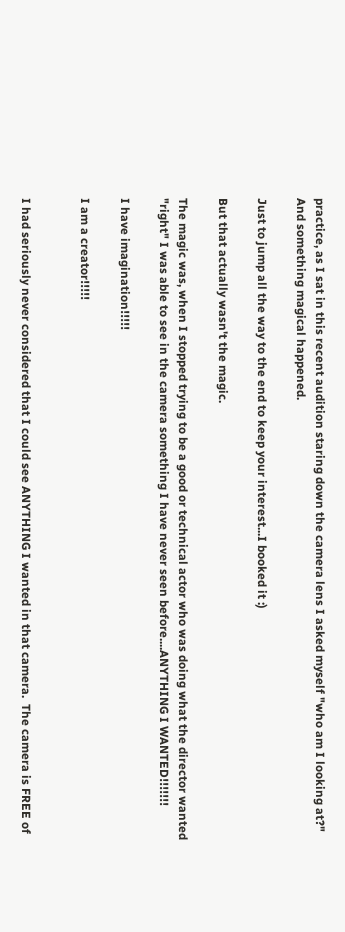practice, as I sat in this recent audition staring down the camera lens I asked myself "who am I looking at?"  And something magical happened.

Just to jump all the way to the end to keep your interest...I booked it :)

But that actually wasn't the magic.

The magic was, when I stopped trying to be a good or technical actor who was doing what the director wanted "right" I was able to see in the camera something I have never seen before....ANYTHING I WANTED!!!!!!!

I have imagination!!!!!

I am a creator!!!!!


I had seriously never considered that I could see ANYTHING I wanted in that camera.  The camera is FREE of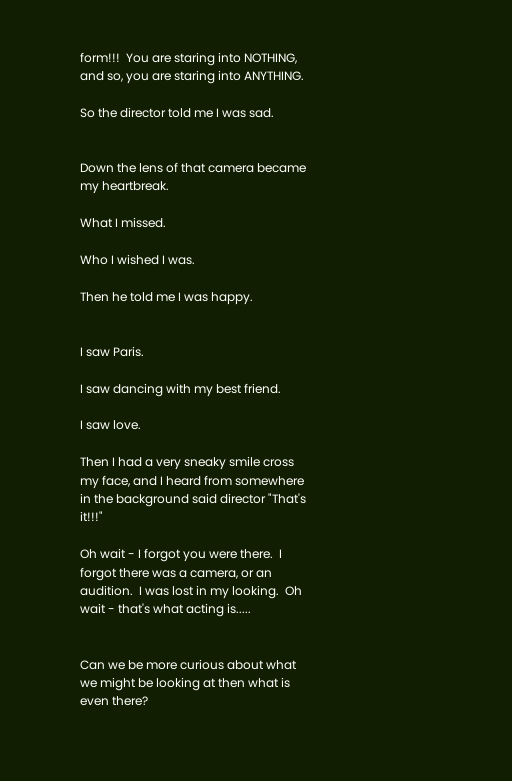form!!!  You are staring into NOTHING, and so, you are staring into ANYTHING.

So the director told me I was sad.


Down the lens of that camera became my heartbreak.

What I missed.

Who I wished I was.

Then he told me I was happy.


I saw Paris.

I saw dancing with my best friend.

I saw love.

Then I had a very sneaky smile cross my face, and I heard from somewhere in the background said director "That's it!!!"

Oh wait - I forgot you were there.  I forgot there was a camera, or an audition.  I was lost in my looking.  Oh wait - that's what acting is.....


Can we be more curious about what we might be looking at then what is even there?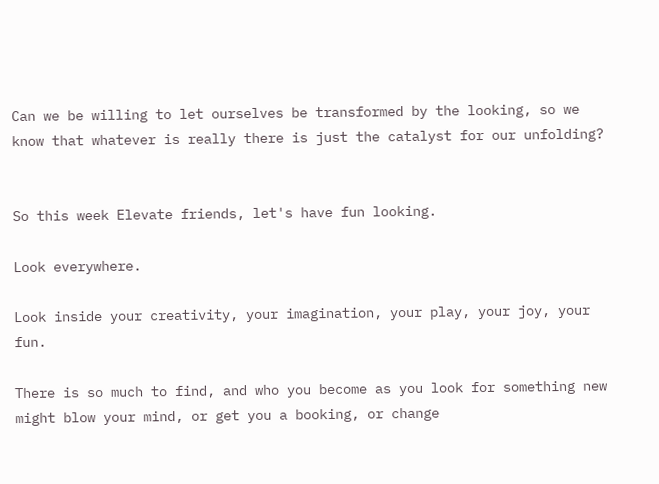Can we be willing to let ourselves be transformed by the looking, so we know that whatever is really there is just the catalyst for our unfolding?


So this week Elevate friends, let's have fun looking.

Look everywhere.

Look inside your creativity, your imagination, your play, your joy, your fun.

There is so much to find, and who you become as you look for something new might blow your mind, or get you a booking, or change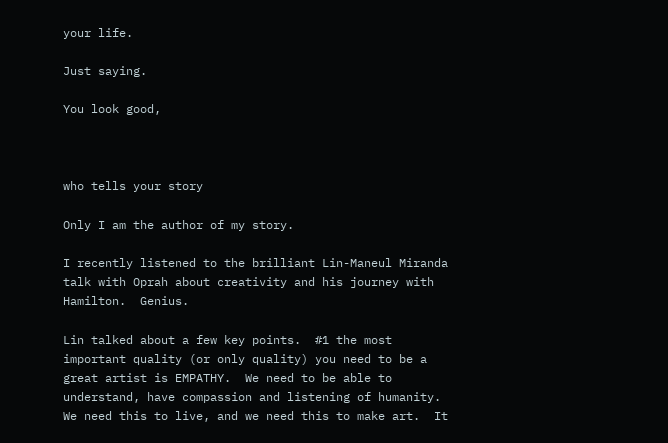your life.

Just saying.

You look good,



who tells your story

Only I am the author of my story.

I recently listened to the brilliant Lin-Maneul Miranda talk with Oprah about creativity and his journey with Hamilton.  Genius.

Lin talked about a few key points.  #1 the most important quality (or only quality) you need to be a great artist is EMPATHY.  We need to be able to understand, have compassion and listening of humanity.  We need this to live, and we need this to make art.  It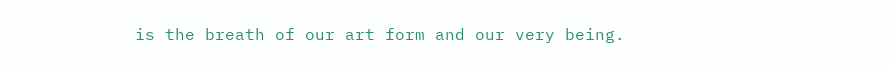is the breath of our art form and our very being.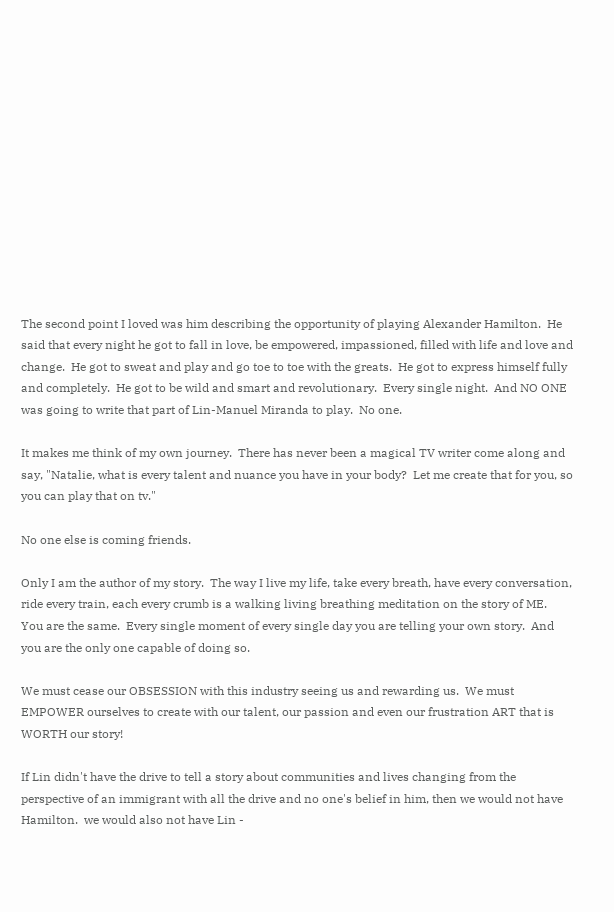The second point I loved was him describing the opportunity of playing Alexander Hamilton.  He said that every night he got to fall in love, be empowered, impassioned, filled with life and love and change.  He got to sweat and play and go toe to toe with the greats.  He got to express himself fully and completely.  He got to be wild and smart and revolutionary.  Every single night.  And NO ONE was going to write that part of Lin-Manuel Miranda to play.  No one.

It makes me think of my own journey.  There has never been a magical TV writer come along and say, "Natalie, what is every talent and nuance you have in your body?  Let me create that for you, so you can play that on tv."

No one else is coming friends.

Only I am the author of my story.  The way I live my life, take every breath, have every conversation, ride every train, each every crumb is a walking living breathing meditation on the story of ME.  You are the same.  Every single moment of every single day you are telling your own story.  And you are the only one capable of doing so.

We must cease our OBSESSION with this industry seeing us and rewarding us.  We must EMPOWER ourselves to create with our talent, our passion and even our frustration ART that is WORTH our story!

If Lin didn't have the drive to tell a story about communities and lives changing from the perspective of an immigrant with all the drive and no one's belief in him, then we would not have Hamilton.  we would also not have Lin -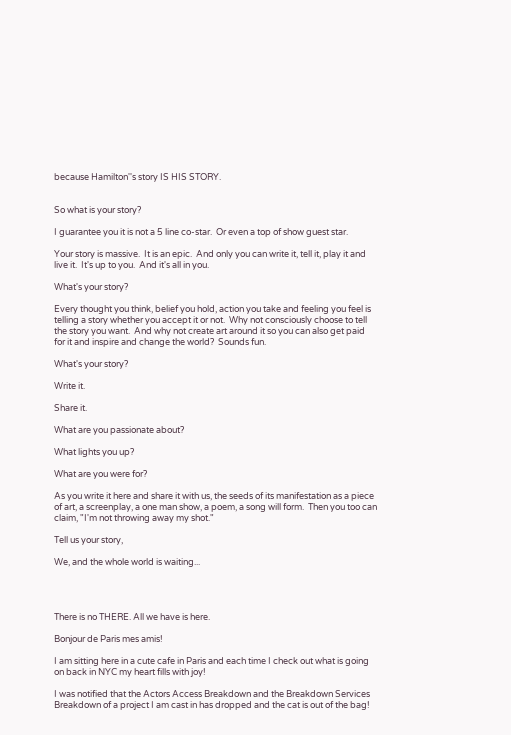because Hamilton''s story IS HIS STORY.


So what is your story?

I guarantee you it is not a 5 line co-star.  Or even a top of show guest star.

Your story is massive.  It is an epic.  And only you can write it, tell it, play it and live it.  It's up to you.  And it's all in you.

What's your story?

Every thought you think, belief you hold, action you take and feeling you feel is telling a story whether you accept it or not.  Why not consciously choose to tell the story you want.  And why not create art around it so you can also get paid for it and inspire and change the world?  Sounds fun.

What's your story?

Write it.

Share it.

What are you passionate about?

What lights you up?

What are you were for?

As you write it here and share it with us, the seeds of its manifestation as a piece of art, a screenplay, a one man show, a poem, a song will form.  Then you too can claim, "I'm not throwing away my shot."

Tell us your story,

We, and the whole world is waiting...




There is no THERE. All we have is here.

Bonjour de Paris mes amis!

I am sitting here in a cute cafe in Paris and each time I check out what is going on back in NYC my heart fills with joy!

I was notified that the Actors Access Breakdown and the Breakdown Services Breakdown of a project I am cast in has dropped and the cat is out of the bag!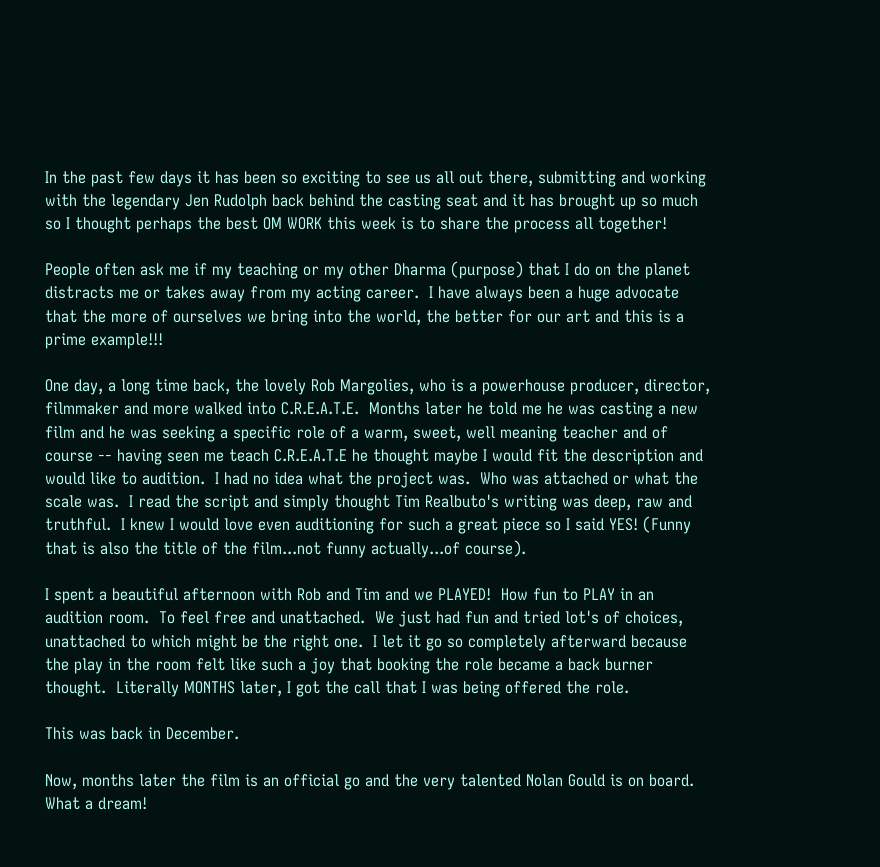In the past few days it has been so exciting to see us all out there, submitting and working with the legendary Jen Rudolph back behind the casting seat and it has brought up so much so I thought perhaps the best OM WORK this week is to share the process all together!

People often ask me if my teaching or my other Dharma (purpose) that I do on the planet distracts me or takes away from my acting career.  I have always been a huge advocate that the more of ourselves we bring into the world, the better for our art and this is a prime example!!!

One day, a long time back, the lovely Rob Margolies, who is a powerhouse producer, director, filmmaker and more walked into C.R.E.A.T.E.  Months later he told me he was casting a new film and he was seeking a specific role of a warm, sweet, well meaning teacher and of course -- having seen me teach C.R.E.A.T.E he thought maybe I would fit the description and would like to audition.  I had no idea what the project was.  Who was attached or what the scale was.  I read the script and simply thought Tim Realbuto's writing was deep, raw and truthful.  I knew I would love even auditioning for such a great piece so I said YES! (Funny that is also the title of the film...not funny actually...of course).

I spent a beautiful afternoon with Rob and Tim and we PLAYED!  How fun to PLAY in an audition room.  To feel free and unattached.  We just had fun and tried lot's of choices, unattached to which might be the right one.  I let it go so completely afterward because the play in the room felt like such a joy that booking the role became a back burner thought.  Literally MONTHS later, I got the call that I was being offered the role.

This was back in December.

Now, months later the film is an official go and the very talented Nolan Gould is on board.  What a dream!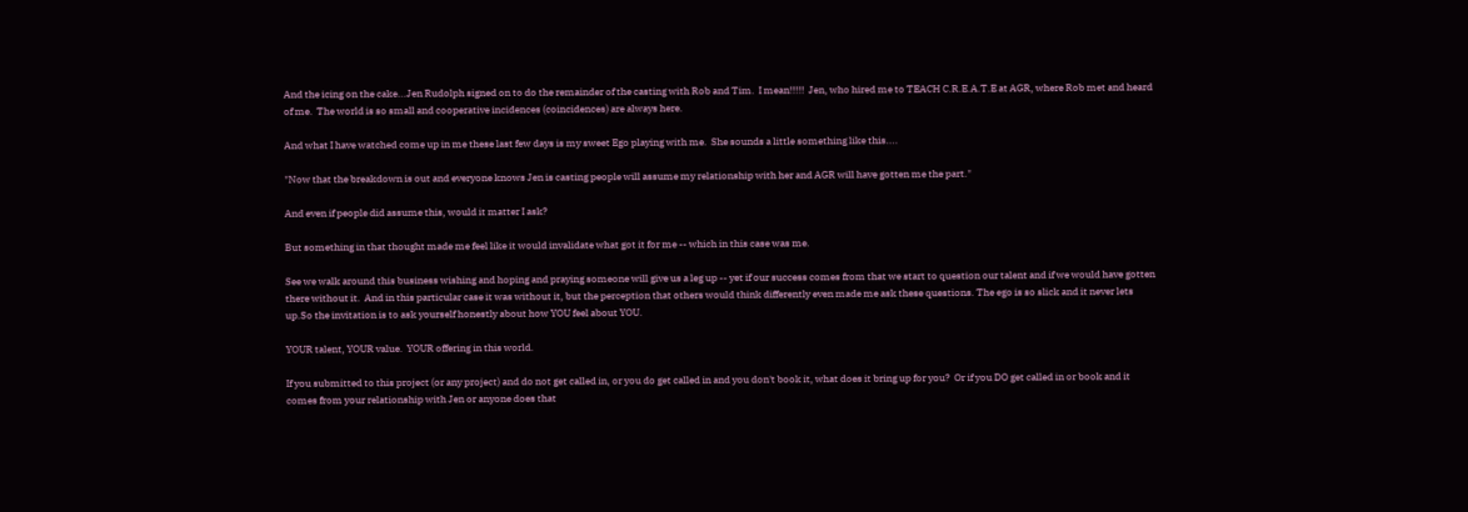And the icing on the cake...Jen Rudolph signed on to do the remainder of the casting with Rob and Tim.  I mean!!!!!  Jen, who hired me to TEACH C.R.E.A.T.E at AGR, where Rob met and heard of me.  The world is so small and cooperative incidences (coincidences) are always here.

And what I have watched come up in me these last few days is my sweet Ego playing with me.  She sounds a little something like this....

"Now that the breakdown is out and everyone knows Jen is casting people will assume my relationship with her and AGR will have gotten me the part."

And even if people did assume this, would it matter I ask?

But something in that thought made me feel like it would invalidate what got it for me -- which in this case was me.

See we walk around this business wishing and hoping and praying someone will give us a leg up -- yet if our success comes from that we start to question our talent and if we would have gotten there without it.  And in this particular case it was without it, but the perception that others would think differently even made me ask these questions. The ego is so slick and it never lets up.So the invitation is to ask yourself honestly about how YOU feel about YOU.

YOUR talent, YOUR value.  YOUR offering in this world.

If you submitted to this project (or any project) and do not get called in, or you do get called in and you don't book it, what does it bring up for you?  Or if you DO get called in or book and it comes from your relationship with Jen or anyone does that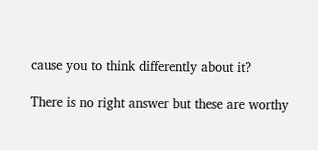cause you to think differently about it?

There is no right answer but these are worthy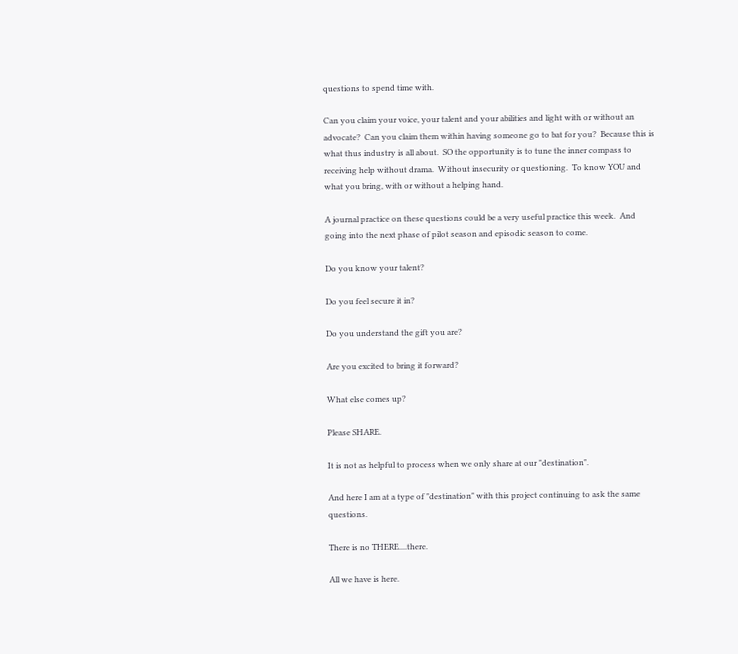questions to spend time with.

Can you claim your voice, your talent and your abilities and light with or without an advocate?  Can you claim them within having someone go to bat for you?  Because this is what thus industry is all about.  SO the opportunity is to tune the inner compass to receiving help without drama.  Without insecurity or questioning.  To know YOU and what you bring, with or without a helping hand.

A journal practice on these questions could be a very useful practice this week.  And going into the next phase of pilot season and episodic season to come.

Do you know your talent?

Do you feel secure it in?

Do you understand the gift you are?

Are you excited to bring it forward?

What else comes up?

Please SHARE.

It is not as helpful to process when we only share at our "destination".

And here I am at a type of "destination" with this project continuing to ask the same questions.

There is no THERE....there.

All we have is here.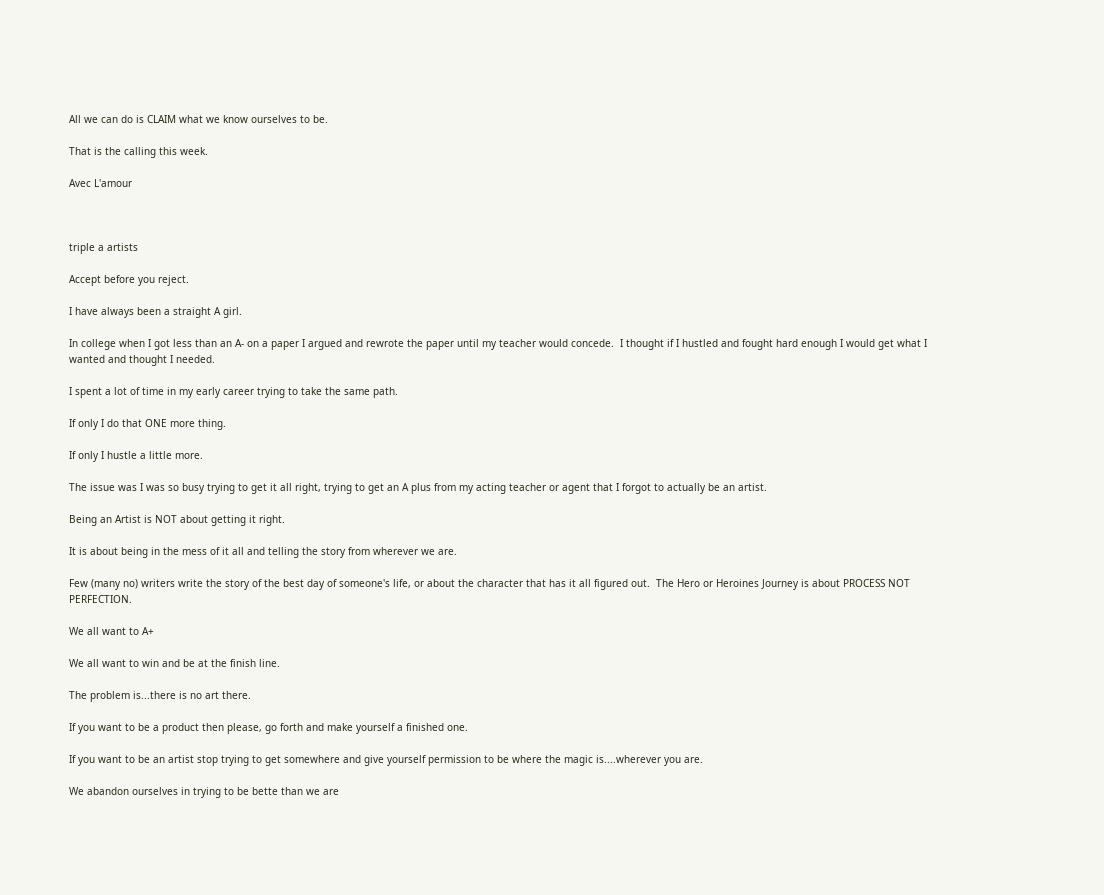All we can do is CLAIM what we know ourselves to be.

That is the calling this week.

Avec L'amour



triple a artists

Accept before you reject.

I have always been a straight A girl.

In college when I got less than an A- on a paper I argued and rewrote the paper until my teacher would concede.  I thought if I hustled and fought hard enough I would get what I wanted and thought I needed.

I spent a lot of time in my early career trying to take the same path.

If only I do that ONE more thing.

If only I hustle a little more.

The issue was I was so busy trying to get it all right, trying to get an A plus from my acting teacher or agent that I forgot to actually be an artist.

Being an Artist is NOT about getting it right.

It is about being in the mess of it all and telling the story from wherever we are.

Few (many no) writers write the story of the best day of someone's life, or about the character that has it all figured out.  The Hero or Heroines Journey is about PROCESS NOT PERFECTION.

We all want to A+

We all want to win and be at the finish line.

The problem is...there is no art there.

If you want to be a product then please, go forth and make yourself a finished one.

If you want to be an artist stop trying to get somewhere and give yourself permission to be where the magic is....wherever you are.

We abandon ourselves in trying to be bette than we are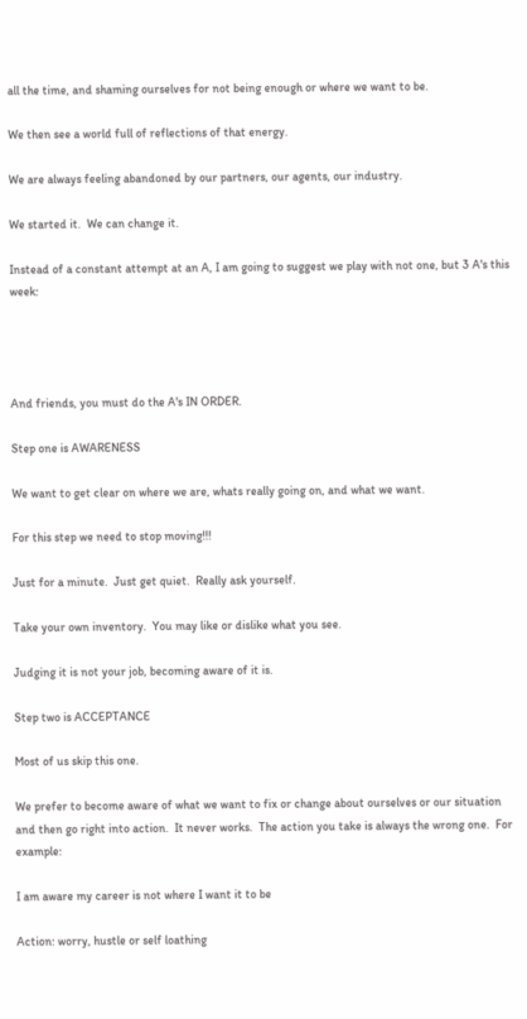all the time, and shaming ourselves for not being enough or where we want to be.

We then see a world full of reflections of that energy.

We are always feeling abandoned by our partners, our agents, our industry.

We started it.  We can change it.

Instead of a constant attempt at an A, I am going to suggest we play with not one, but 3 A's this week:




And friends, you must do the A's IN ORDER.

Step one is AWARENESS

We want to get clear on where we are, whats really going on, and what we want.

For this step we need to stop moving!!!

Just for a minute.  Just get quiet.  Really ask yourself.

Take your own inventory.  You may like or dislike what you see.

Judging it is not your job, becoming aware of it is.

Step two is ACCEPTANCE

Most of us skip this one.

We prefer to become aware of what we want to fix or change about ourselves or our situation and then go right into action.  It never works.  The action you take is always the wrong one.  For example:

I am aware my career is not where I want it to be

Action: worry, hustle or self loathing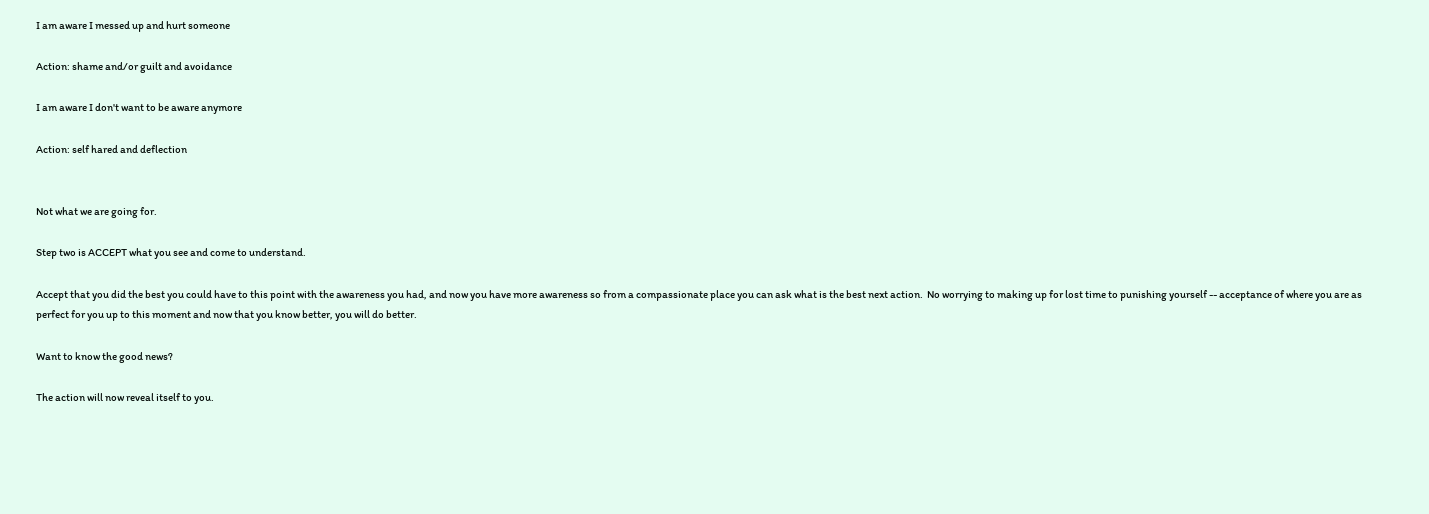I am aware I messed up and hurt someone

Action: shame and/or guilt and avoidance

I am aware I don't want to be aware anymore

Action: self hared and deflection


Not what we are going for.

Step two is ACCEPT what you see and come to understand.

Accept that you did the best you could have to this point with the awareness you had, and now you have more awareness so from a compassionate place you can ask what is the best next action.  No worrying to making up for lost time to punishing yourself -- acceptance of where you are as perfect for you up to this moment and now that you know better, you will do better.

Want to know the good news?

The action will now reveal itself to you.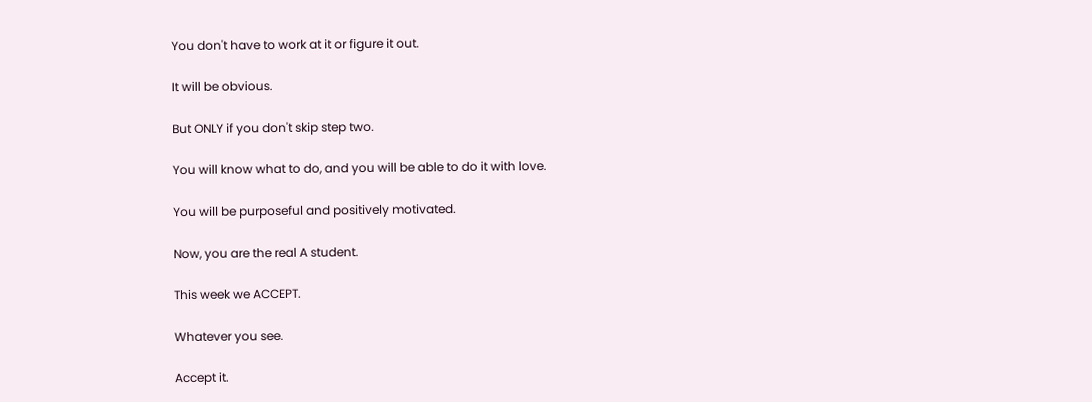You don't have to work at it or figure it out.

It will be obvious.

But ONLY if you don't skip step two.

You will know what to do, and you will be able to do it with love.

You will be purposeful and positively motivated.

Now, you are the real A student.

This week we ACCEPT.

Whatever you see.

Accept it.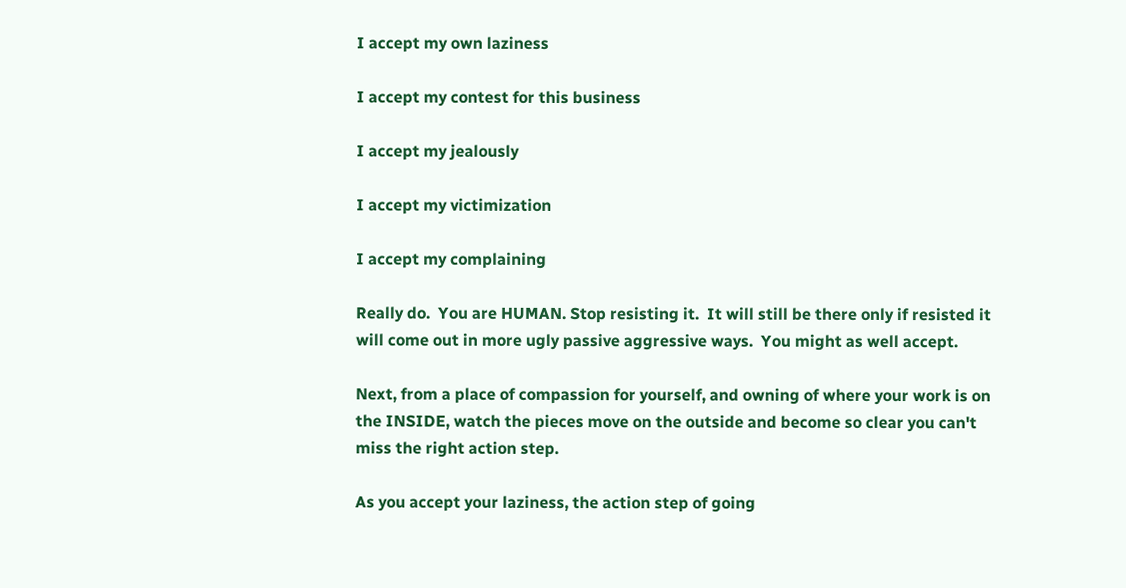I accept my own laziness

I accept my contest for this business

I accept my jealously

I accept my victimization

I accept my complaining

Really do.  You are HUMAN. Stop resisting it.  It will still be there only if resisted it will come out in more ugly passive aggressive ways.  You might as well accept.

Next, from a place of compassion for yourself, and owning of where your work is on the INSIDE, watch the pieces move on the outside and become so clear you can't miss the right action step.

As you accept your laziness, the action step of going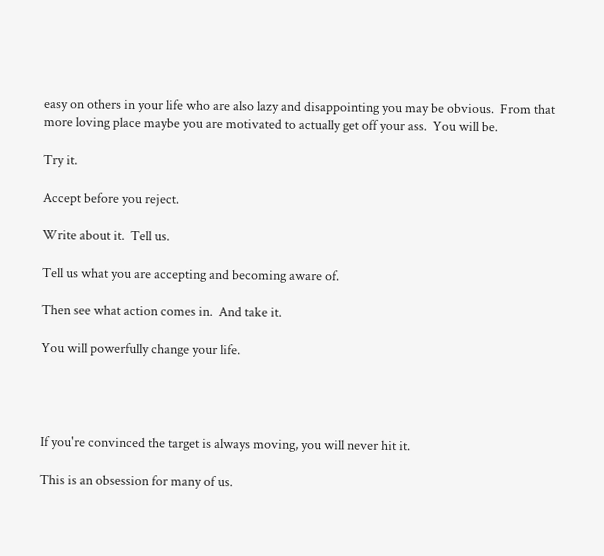easy on others in your life who are also lazy and disappointing you may be obvious.  From that more loving place maybe you are motivated to actually get off your ass.  You will be.

Try it.

Accept before you reject.

Write about it.  Tell us.

Tell us what you are accepting and becoming aware of.

Then see what action comes in.  And take it.

You will powerfully change your life.




If you're convinced the target is always moving, you will never hit it.

This is an obsession for many of us.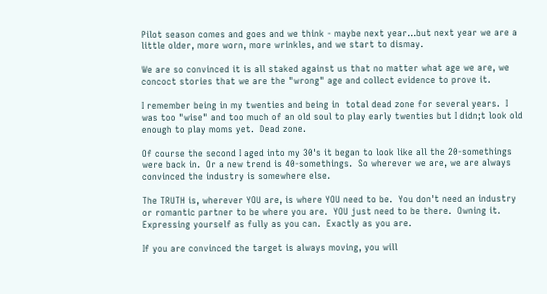Pilot season comes and goes and we think - maybe next year...but next year we are a little older, more worn, more wrinkles, and we start to dismay.

We are so convinced it is all staked against us that no matter what age we are, we concoct stories that we are the "wrong" age and collect evidence to prove it.

I remember being in my twenties and being in  total dead zone for several years.  I was too "wise" and too much of an old soul to play early twenties but I didn;t look old enough to play moms yet.  Dead zone.

Of course the second I aged into my 30's it began to look like all the 20-somethings were back in.  Or a new trend is 40-somethings.  So wherever we are, we are always convinced the industry is somewhere else.

The TRUTH is, wherever YOU are, is where YOU need to be.  You don't need an industry or romantic partner to be where you are.  YOU just need to be there.  Owning it.  Expressing yourself as fully as you can.  Exactly as you are.

If you are convinced the target is always moving, you will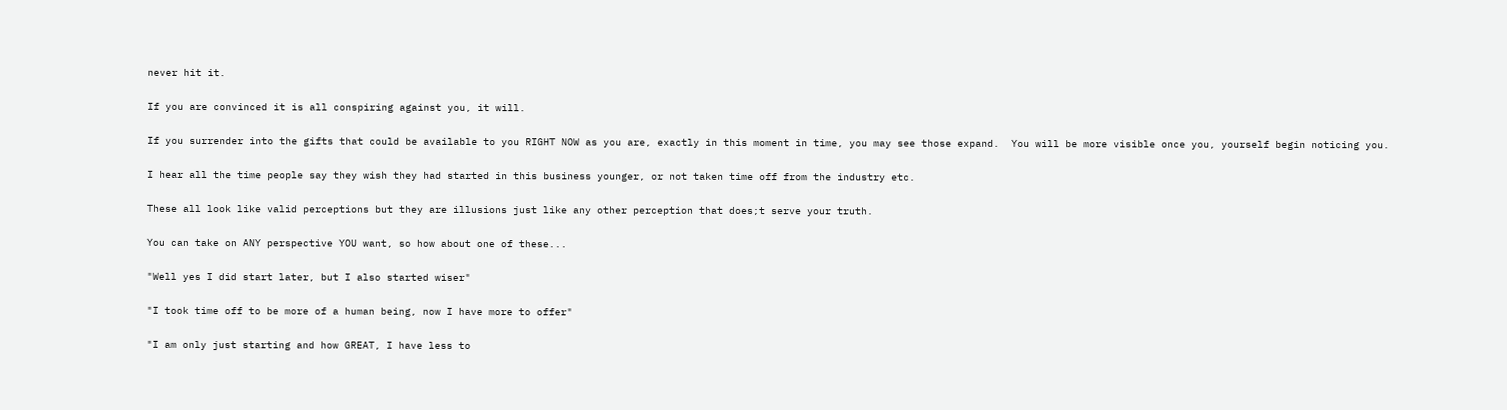never hit it.

If you are convinced it is all conspiring against you, it will.

If you surrender into the gifts that could be available to you RIGHT NOW as you are, exactly in this moment in time, you may see those expand.  You will be more visible once you, yourself begin noticing you.

I hear all the time people say they wish they had started in this business younger, or not taken time off from the industry etc.

These all look like valid perceptions but they are illusions just like any other perception that does;t serve your truth.

You can take on ANY perspective YOU want, so how about one of these...

"Well yes I did start later, but I also started wiser"

"I took time off to be more of a human being, now I have more to offer"

"I am only just starting and how GREAT, I have less to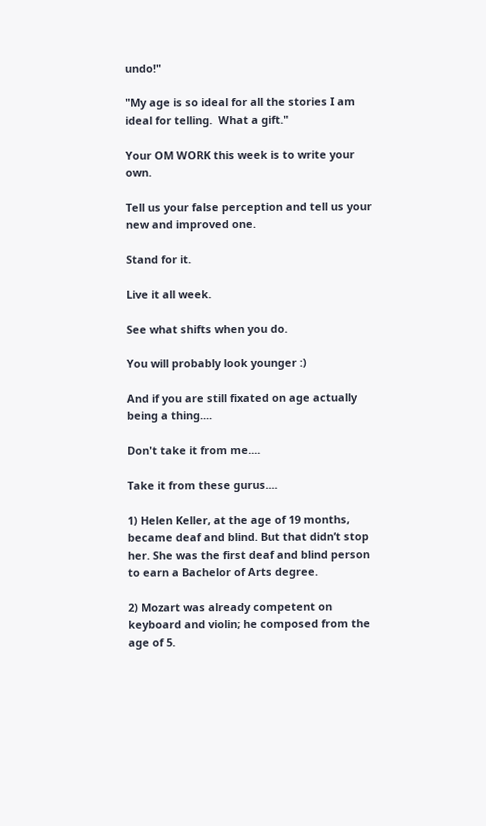undo!"

"My age is so ideal for all the stories I am ideal for telling.  What a gift."

Your OM WORK this week is to write your own.

Tell us your false perception and tell us your new and improved one.

Stand for it.

Live it all week.

See what shifts when you do.

You will probably look younger :)

And if you are still fixated on age actually being a thing....

Don't take it from me....

Take it from these gurus....

1) Helen Keller, at the age of 19 months, became deaf and blind. But that didn’t stop her. She was the first deaf and blind person to earn a Bachelor of Arts degree.

2) Mozart was already competent on keyboard and violin; he composed from the age of 5.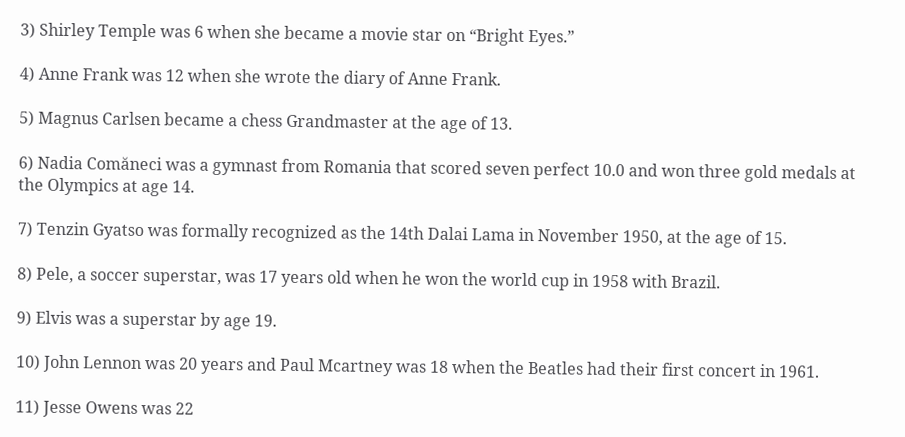3) Shirley Temple was 6 when she became a movie star on “Bright Eyes.”

4) Anne Frank was 12 when she wrote the diary of Anne Frank.

5) Magnus Carlsen became a chess Grandmaster at the age of 13.

6) Nadia Comăneci was a gymnast from Romania that scored seven perfect 10.0 and won three gold medals at the Olympics at age 14.

7) Tenzin Gyatso was formally recognized as the 14th Dalai Lama in November 1950, at the age of 15.

8) Pele, a soccer superstar, was 17 years old when he won the world cup in 1958 with Brazil.

9) Elvis was a superstar by age 19.

10) John Lennon was 20 years and Paul Mcartney was 18 when the Beatles had their first concert in 1961.

11) Jesse Owens was 22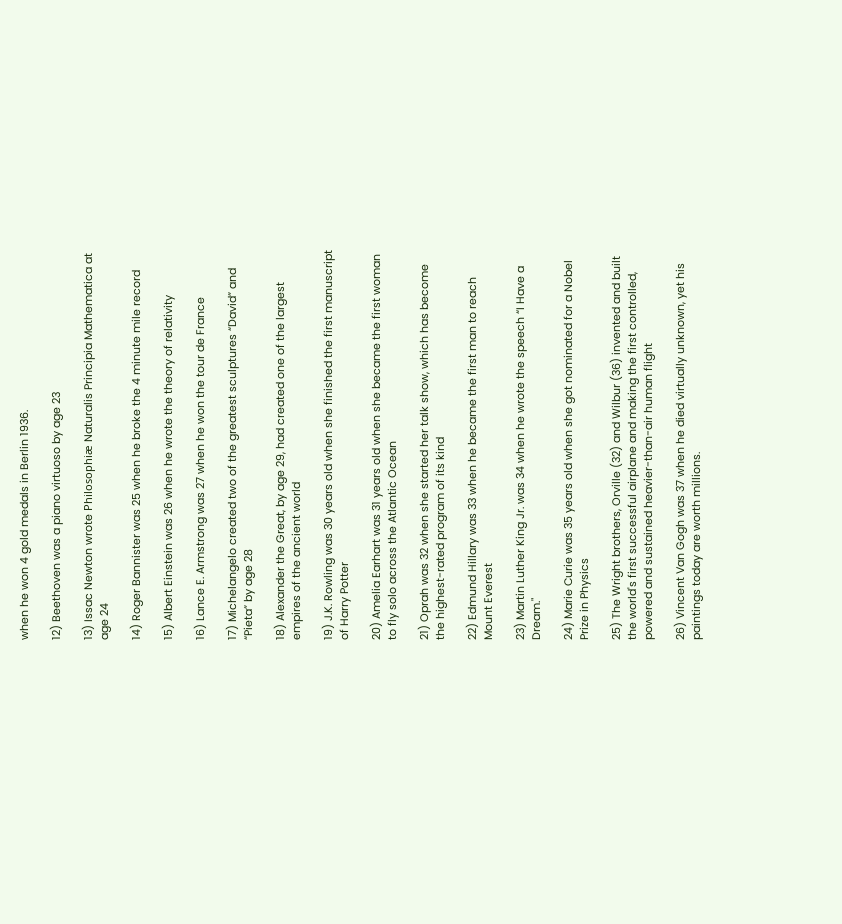when he won 4 gold medals in Berlin 1936.

12) Beethoven was a piano virtuoso by age 23

13) Issac Newton wrote Philosophiæ Naturalis Principia Mathematica at age 24

14) Roger Bannister was 25 when he broke the 4 minute mile record

15) Albert Einstein was 26 when he wrote the theory of relativity

16) Lance E. Armstrong was 27 when he won the tour de France

17) Michelangelo created two of the greatest sculptures “David” and “Pieta” by age 28

18) Alexander the Great, by age 29, had created one of the largest empires of the ancient world

19) J.K. Rowling was 30 years old when she finished the first manuscript of Harry Potter

20) Amelia Earhart was 31 years old when she became the first woman to fly solo across the Atlantic Ocean

21) Oprah was 32 when she started her talk show, which has become the highest-rated program of its kind

22) Edmund Hillary was 33 when he became the first man to reach Mount Everest

23) Martin Luther King Jr. was 34 when he wrote the speech “I Have a Dream."

24) Marie Curie was 35 years old when she got nominated for a Nobel Prize in Physics

25) The Wright brothers, Orville (32) and Wilbur (36) invented and built the world's first successful airplane and making the first controlled, powered and sustained heavier-than-air human flight

26) Vincent Van Gogh was 37 when he died virtually unknown, yet his paintings today are worth millions.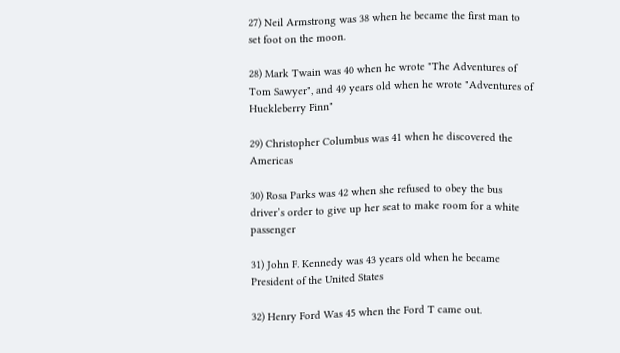27) Neil Armstrong was 38 when he became the first man to set foot on the moon.

28) Mark Twain was 40 when he wrote "The Adventures of Tom Sawyer", and 49 years old when he wrote "Adventures of Huckleberry Finn"

29) Christopher Columbus was 41 when he discovered the Americas

30) Rosa Parks was 42 when she refused to obey the bus driver’s order to give up her seat to make room for a white passenger

31) John F. Kennedy was 43 years old when he became President of the United States

32) Henry Ford Was 45 when the Ford T came out.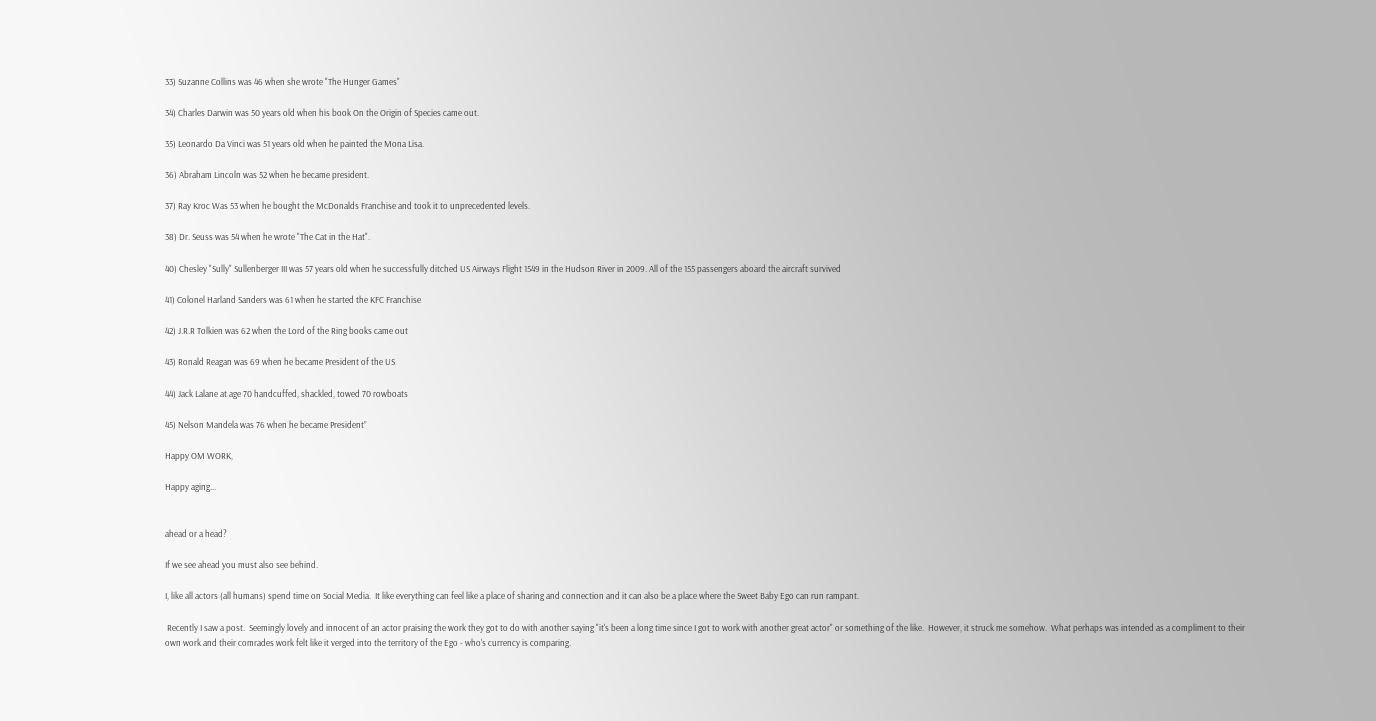33) Suzanne Collins was 46 when she wrote "The Hunger Games"

34) Charles Darwin was 50 years old when his book On the Origin of Species came out.

35) Leonardo Da Vinci was 51 years old when he painted the Mona Lisa.

36) Abraham Lincoln was 52 when he became president.

37) Ray Kroc Was 53 when he bought the McDonalds Franchise and took it to unprecedented levels.

38) Dr. Seuss was 54 when he wrote "The Cat in the Hat".

40) Chesley "Sully" Sullenberger III was 57 years old when he successfully ditched US Airways Flight 1549 in the Hudson River in 2009. All of the 155 passengers aboard the aircraft survived

41) Colonel Harland Sanders was 61 when he started the KFC Franchise

42) J.R.R Tolkien was 62 when the Lord of the Ring books came out

43) Ronald Reagan was 69 when he became President of the US

44) Jack Lalane at age 70 handcuffed, shackled, towed 70 rowboats

45) Nelson Mandela was 76 when he became President”

Happy OM WORK,

Happy aging...


ahead or a head?

If we see ahead you must also see behind.

I, like all actors (all humans) spend time on Social Media.  It like everything can feel like a place of sharing and connection and it can also be a place where the Sweet Baby Ego can run rampant.

 Recently I saw a post.  Seemingly lovely and innocent of an actor praising the work they got to do with another saying "it's been a long time since I got to work with another great actor" or something of the like.  However, it struck me somehow.  What perhaps was intended as a compliment to their own work and their comrades work felt like it verged into the territory of the Ego - who's currency is comparing.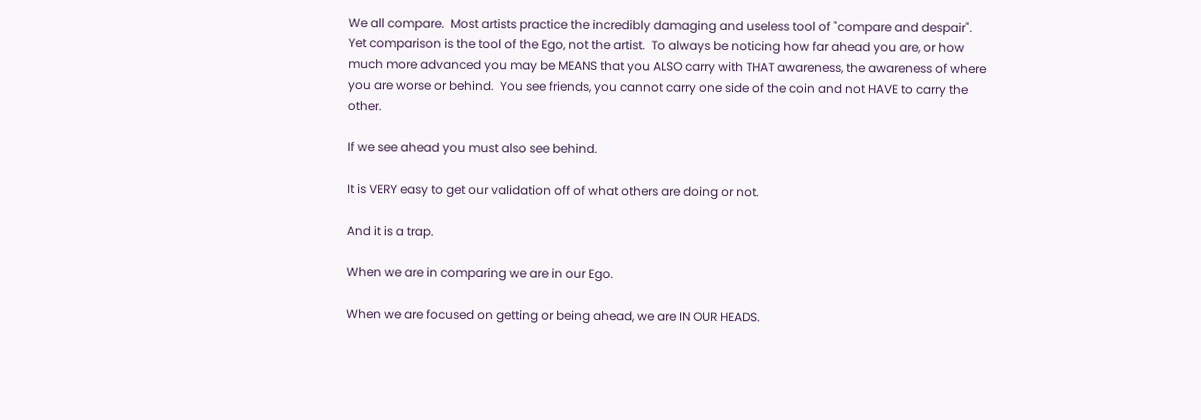We all compare.  Most artists practice the incredibly damaging and useless tool of "compare and despair".  Yet comparison is the tool of the Ego, not the artist.  To always be noticing how far ahead you are, or how much more advanced you may be MEANS that you ALSO carry with THAT awareness, the awareness of where you are worse or behind.  You see friends, you cannot carry one side of the coin and not HAVE to carry the other.

If we see ahead you must also see behind.

It is VERY easy to get our validation off of what others are doing or not.

And it is a trap.

When we are in comparing we are in our Ego.

When we are focused on getting or being ahead, we are IN OUR HEADS.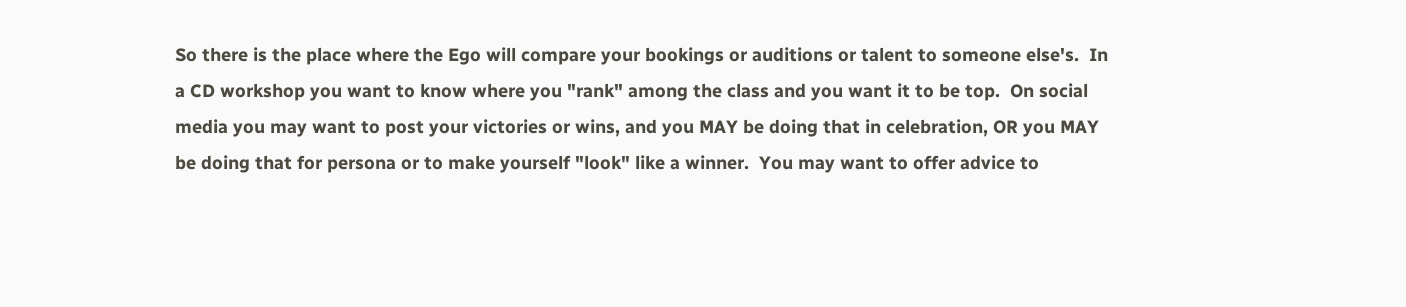So there is the place where the Ego will compare your bookings or auditions or talent to someone else's.  In a CD workshop you want to know where you "rank" among the class and you want it to be top.  On social media you may want to post your victories or wins, and you MAY be doing that in celebration, OR you MAY be doing that for persona or to make yourself "look" like a winner.  You may want to offer advice to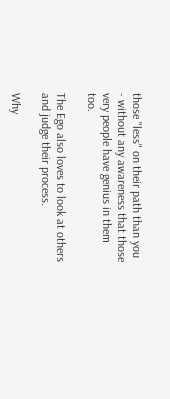those "less" on their path than you - without any awareness that those very people have genius in them too.

The Ego also loves to look at others and judge their process.

Why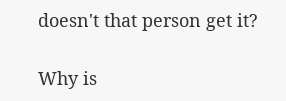doesn't that person get it?

Why is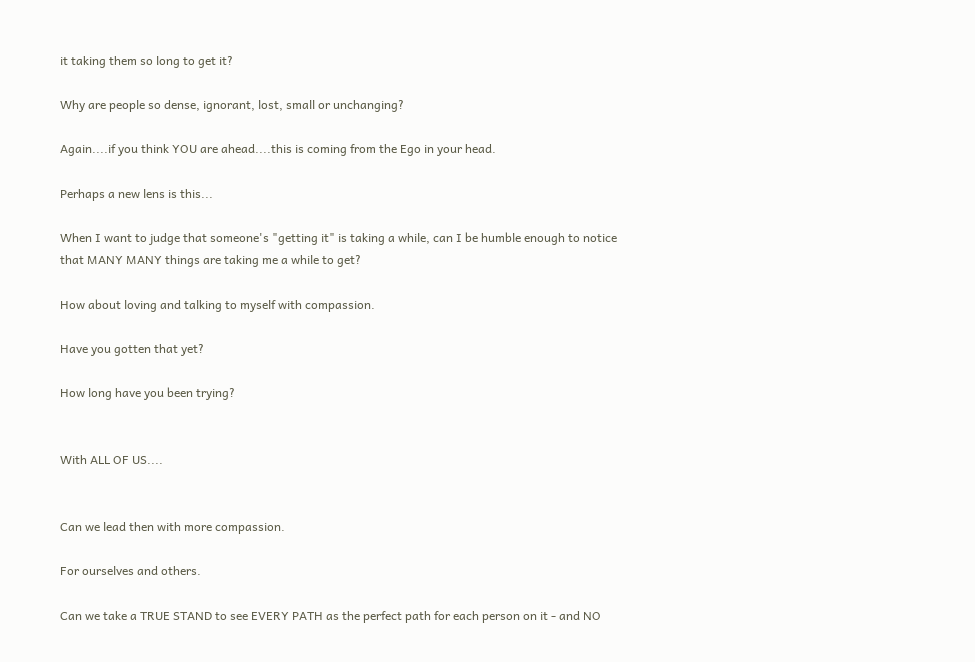it taking them so long to get it?

Why are people so dense, ignorant, lost, small or unchanging?

Again....if you think YOU are ahead....this is coming from the Ego in your head.

Perhaps a new lens is this...

When I want to judge that someone's "getting it" is taking a while, can I be humble enough to notice that MANY MANY things are taking me a while to get?

How about loving and talking to myself with compassion.

Have you gotten that yet?

How long have you been trying?


With ALL OF US....


Can we lead then with more compassion.

For ourselves and others.

Can we take a TRUE STAND to see EVERY PATH as the perfect path for each person on it - and NO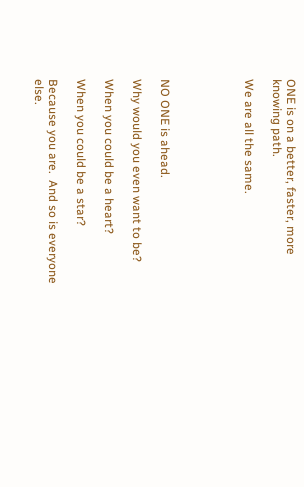ONE is on a better, faster, more knowing path.

We are all the same.





NO ONE is ahead.

Why would you even want to be?

When you could be a heart?

When you could be a star?

Because you are.  And so is everyone else.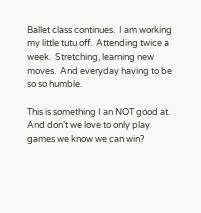Ballet class continues.  I am working my little tutu off.  Attending twice a week.  Stretching, learning new moves.  And everyday having to be so so humble.

This is something I an NOT good at.  And don't we love to only play games we know we can win?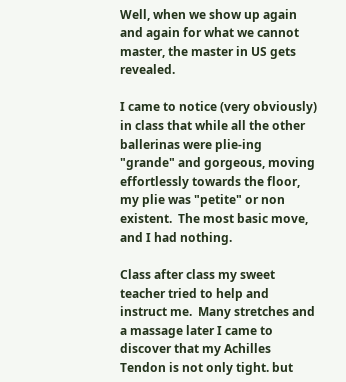Well, when we show up again and again for what we cannot master, the master in US gets revealed.

I came to notice (very obviously) in class that while all the other ballerinas were plie-ing "grande" and gorgeous, moving effortlessly towards the floor, my plie was "petite" or non existent.  The most basic move, and I had nothing.

Class after class my sweet teacher tried to help and instruct me.  Many stretches and a massage later I came to discover that my Achilles Tendon is not only tight. but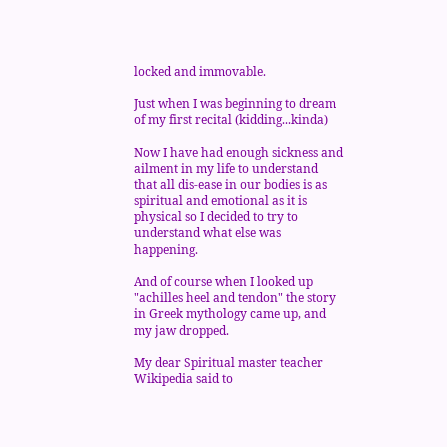locked and immovable.

Just when I was beginning to dream of my first recital (kidding...kinda)

Now I have had enough sickness and ailment in my life to understand that all dis-ease in our bodies is as spiritual and emotional as it is physical so I decided to try to understand what else was happening.

And of course when I looked up "achilles heel and tendon" the story in Greek mythology came up, and my jaw dropped.

My dear Spiritual master teacher Wikipedia said to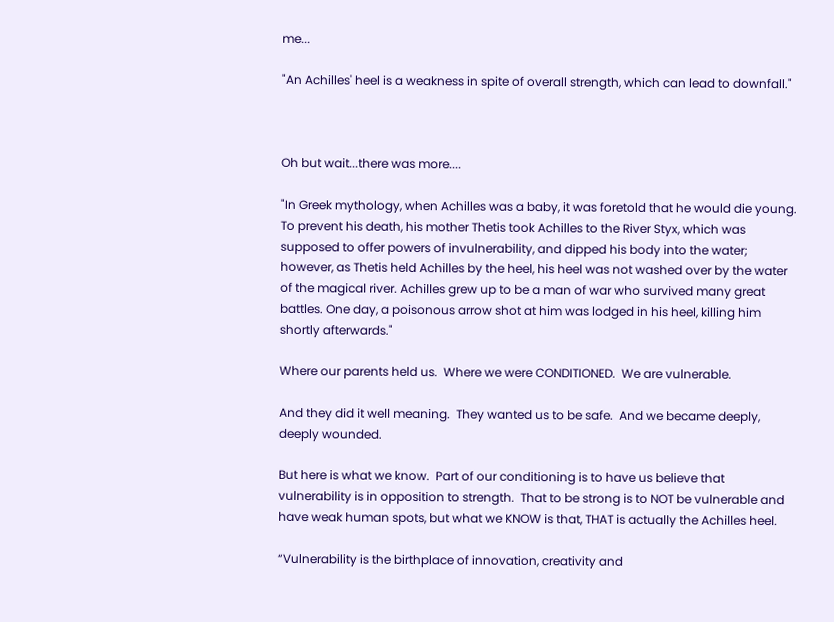me...

"An Achilles' heel is a weakness in spite of overall strength, which can lead to downfall."



Oh but wait...there was more....

"In Greek mythology, when Achilles was a baby, it was foretold that he would die young. To prevent his death, his mother Thetis took Achilles to the River Styx, which was supposed to offer powers of invulnerability, and dipped his body into the water; however, as Thetis held Achilles by the heel, his heel was not washed over by the water of the magical river. Achilles grew up to be a man of war who survived many great battles. One day, a poisonous arrow shot at him was lodged in his heel, killing him shortly afterwards."

Where our parents held us.  Where we were CONDITIONED.  We are vulnerable.

And they did it well meaning.  They wanted us to be safe.  And we became deeply, deeply wounded.

But here is what we know.  Part of our conditioning is to have us believe that vulnerability is in opposition to strength.  That to be strong is to NOT be vulnerable and have weak human spots, but what we KNOW is that, THAT is actually the Achilles heel.

“Vulnerability is the birthplace of innovation, creativity and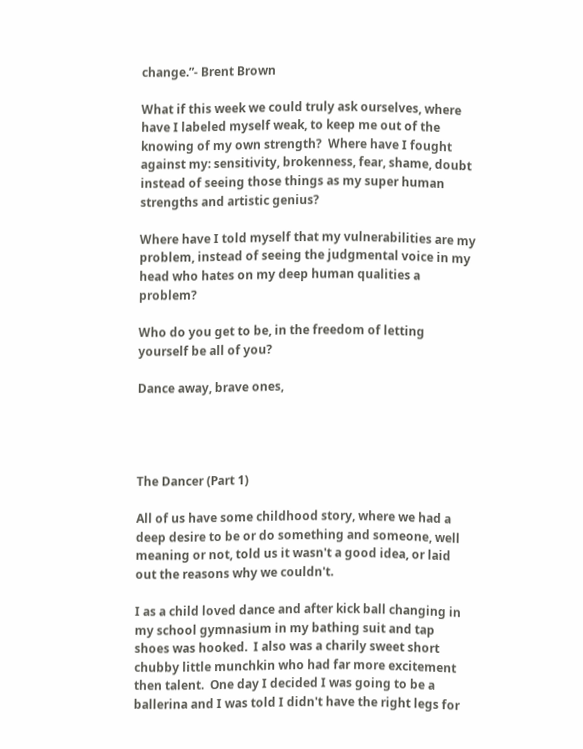change.”- Brent Brown

What if this week we could truly ask ourselves, where have I labeled myself weak, to keep me out of the knowing of my own strength?  Where have I fought against my: sensitivity, brokenness, fear, shame, doubt instead of seeing those things as my super human strengths and artistic genius?

Where have I told myself that my vulnerabilities are my problem, instead of seeing the judgmental voice in my head who hates on my deep human qualities a problem?

Who do you get to be, in the freedom of letting yourself be all of you?

Dance away, brave ones,




The Dancer (Part 1)

All of us have some childhood story, where we had a deep desire to be or do something and someone, well meaning or not, told us it wasn't a good idea, or laid out the reasons why we couldn't.

I as a child loved dance and after kick ball changing in my school gymnasium in my bathing suit and tap shoes was hooked.  I also was a charily sweet short chubby little munchkin who had far more excitement then talent.  One day I decided I was going to be a ballerina and I was told I didn't have the right legs for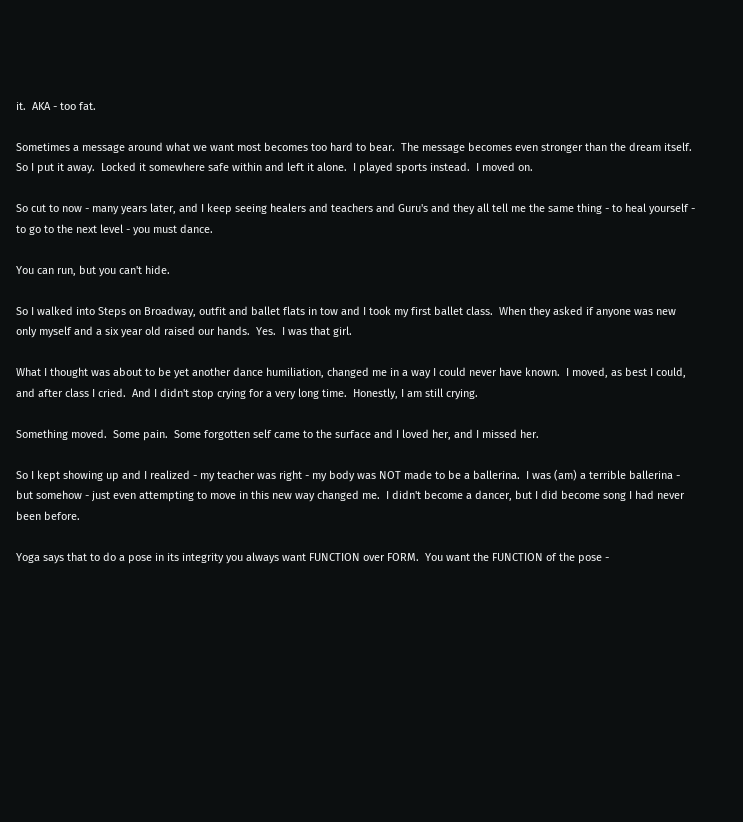it.  AKA - too fat.

Sometimes a message around what we want most becomes too hard to bear.  The message becomes even stronger than the dream itself.  So I put it away.  Locked it somewhere safe within and left it alone.  I played sports instead.  I moved on.

So cut to now - many years later, and I keep seeing healers and teachers and Guru's and they all tell me the same thing - to heal yourself - to go to the next level - you must dance.

You can run, but you can't hide.

So I walked into Steps on Broadway, outfit and ballet flats in tow and I took my first ballet class.  When they asked if anyone was new only myself and a six year old raised our hands.  Yes.  I was that girl.

What I thought was about to be yet another dance humiliation, changed me in a way I could never have known.  I moved, as best I could, and after class I cried.  And I didn't stop crying for a very long time.  Honestly, I am still crying.

Something moved.  Some pain.  Some forgotten self came to the surface and I loved her, and I missed her.

So I kept showing up and I realized - my teacher was right - my body was NOT made to be a ballerina.  I was (am) a terrible ballerina - but somehow - just even attempting to move in this new way changed me.  I didn't become a dancer, but I did become song I had never been before.

Yoga says that to do a pose in its integrity you always want FUNCTION over FORM.  You want the FUNCTION of the pose -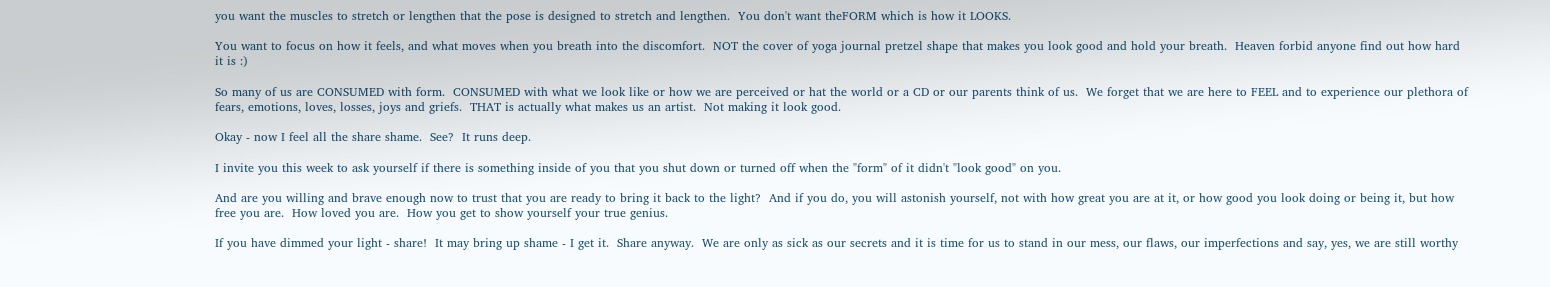you want the muscles to stretch or lengthen that the pose is designed to stretch and lengthen.  You don't want theFORM which is how it LOOKS.

You want to focus on how it feels, and what moves when you breath into the discomfort.  NOT the cover of yoga journal pretzel shape that makes you look good and hold your breath.  Heaven forbid anyone find out how hard it is :)

So many of us are CONSUMED with form.  CONSUMED with what we look like or how we are perceived or hat the world or a CD or our parents think of us.  We forget that we are here to FEEL and to experience our plethora of fears, emotions, loves, losses, joys and griefs.  THAT is actually what makes us an artist.  Not making it look good.

Okay - now I feel all the share shame.  See?  It runs deep.

I invite you this week to ask yourself if there is something inside of you that you shut down or turned off when the "form" of it didn't "look good" on you.

And are you willing and brave enough now to trust that you are ready to bring it back to the light?  And if you do, you will astonish yourself, not with how great you are at it, or how good you look doing or being it, but how free you are.  How loved you are.  How you get to show yourself your true genius.

If you have dimmed your light - share!  It may bring up shame - I get it.  Share anyway.  We are only as sick as our secrets and it is time for us to stand in our mess, our flaws, our imperfections and say, yes, we are still worthy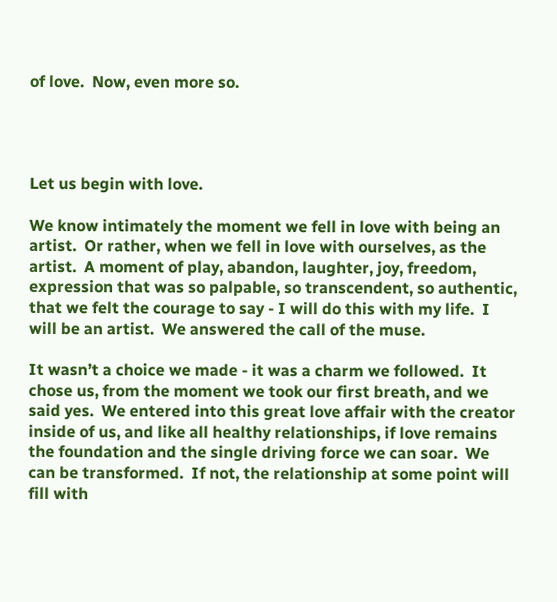of love.  Now, even more so.




Let us begin with love.

We know intimately the moment we fell in love with being an artist.  Or rather, when we fell in love with ourselves, as the artist.  A moment of play, abandon, laughter, joy, freedom, expression that was so palpable, so transcendent, so authentic, that we felt the courage to say - I will do this with my life.  I will be an artist.  We answered the call of the muse.

It wasn’t a choice we made - it was a charm we followed.  It chose us, from the moment we took our first breath, and we said yes.  We entered into this great love affair with the creator inside of us, and like all healthy relationships, if love remains the foundation and the single driving force we can soar.  We can be transformed.  If not, the relationship at some point will fill with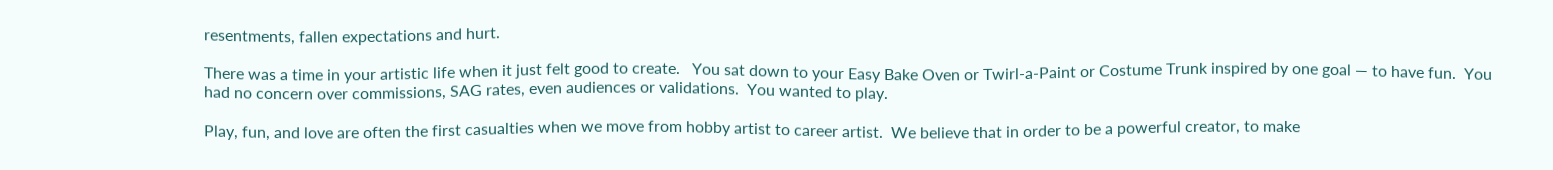resentments, fallen expectations and hurt.

There was a time in your artistic life when it just felt good to create.   You sat down to your Easy Bake Oven or Twirl-a-Paint or Costume Trunk inspired by one goal — to have fun.  You had no concern over commissions, SAG rates, even audiences or validations.  You wanted to play.

Play, fun, and love are often the first casualties when we move from hobby artist to career artist.  We believe that in order to be a powerful creator, to make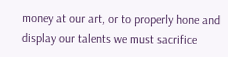money at our art, or to properly hone and display our talents we must sacrifice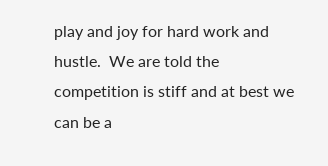play and joy for hard work and hustle.  We are told the competition is stiff and at best we can be a